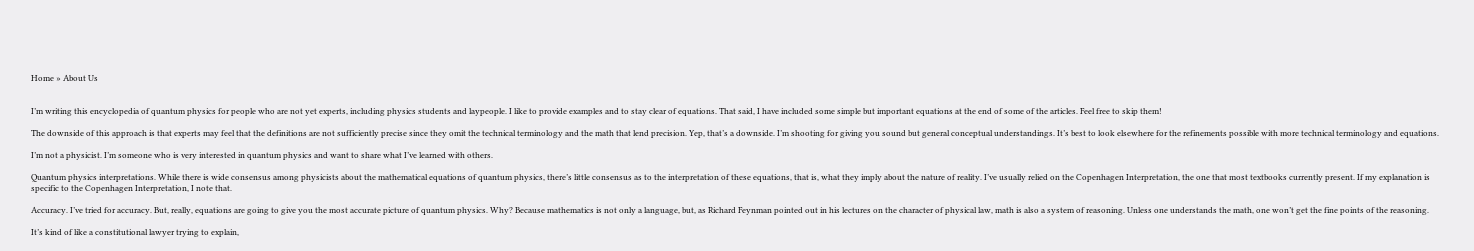Home » About Us


I’m writing this encyclopedia of quantum physics for people who are not yet experts, including physics students and laypeople. I like to provide examples and to stay clear of equations. That said, I have included some simple but important equations at the end of some of the articles. Feel free to skip them!

The downside of this approach is that experts may feel that the definitions are not sufficiently precise since they omit the technical terminology and the math that lend precision. Yep, that’s a downside. I’m shooting for giving you sound but general conceptual understandings. It’s best to look elsewhere for the refinements possible with more technical terminology and equations.

I’m not a physicist. I’m someone who is very interested in quantum physics and want to share what I’ve learned with others.

Quantum physics interpretations. While there is wide consensus among physicists about the mathematical equations of quantum physics, there’s little consensus as to the interpretation of these equations, that is, what they imply about the nature of reality. I’ve usually relied on the Copenhagen Interpretation, the one that most textbooks currently present. If my explanation is specific to the Copenhagen Interpretation, I note that.

Accuracy. I’ve tried for accuracy. But, really, equations are going to give you the most accurate picture of quantum physics. Why? Because mathematics is not only a language, but, as Richard Feynman pointed out in his lectures on the character of physical law, math is also a system of reasoning. Unless one understands the math, one won’t get the fine points of the reasoning.

It’s kind of like a constitutional lawyer trying to explain,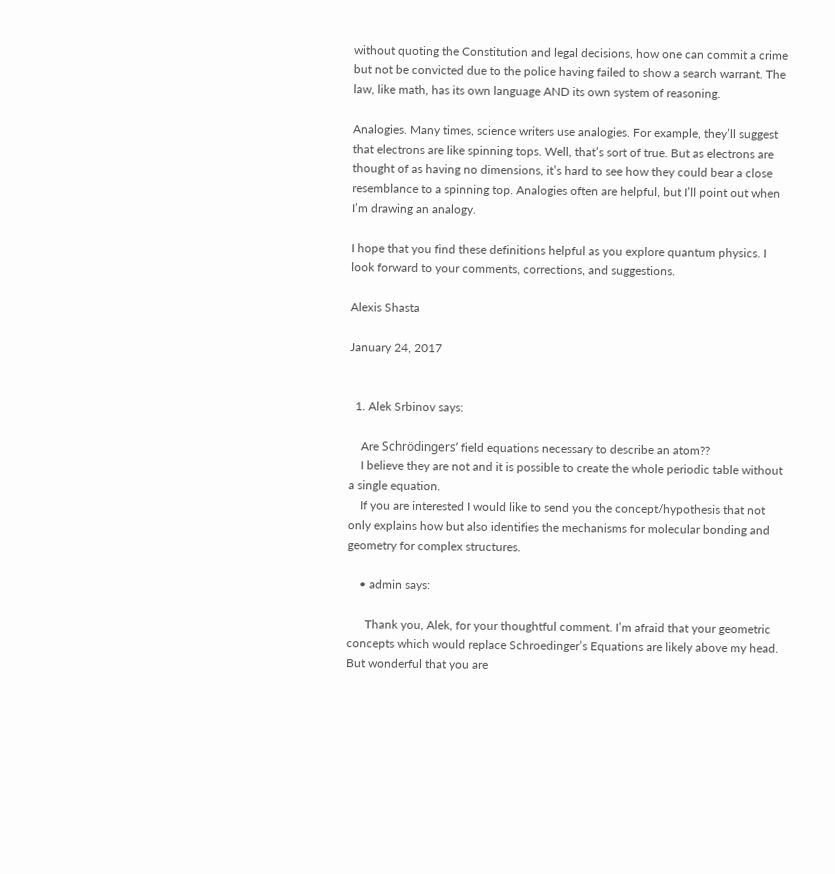without quoting the Constitution and legal decisions, how one can commit a crime but not be convicted due to the police having failed to show a search warrant. The law, like math, has its own language AND its own system of reasoning.

Analogies. Many times, science writers use analogies. For example, they’ll suggest that electrons are like spinning tops. Well, that’s sort of true. But as electrons are thought of as having no dimensions, it’s hard to see how they could bear a close resemblance to a spinning top. Analogies often are helpful, but I’ll point out when I’m drawing an analogy.

I hope that you find these definitions helpful as you explore quantum physics. I look forward to your comments, corrections, and suggestions.

Alexis Shasta

January 24, 2017


  1. Alek Srbinov says:

    Are Schrödingers’ field equations necessary to describe an atom??
    I believe they are not and it is possible to create the whole periodic table without a single equation.
    If you are interested I would like to send you the concept/hypothesis that not only explains how but also identifies the mechanisms for molecular bonding and geometry for complex structures.

    • admin says:

      Thank you, Alek, for your thoughtful comment. I’m afraid that your geometric concepts which would replace Schroedinger’s Equations are likely above my head. But wonderful that you are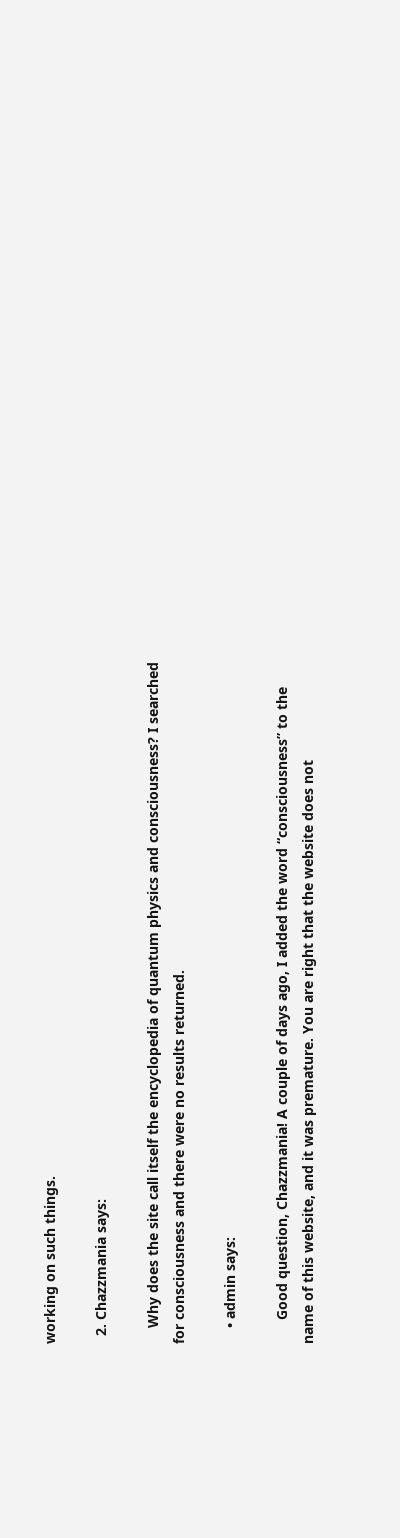working on such things.

  2. Chazzmania says:

    Why does the site call itself the encyclopedia of quantum physics and consciousness? I searched for consciousness and there were no results returned.

    • admin says:

      Good question, Chazzmania! A couple of days ago, I added the word “consciousness” to the name of this website, and it was premature. You are right that the website does not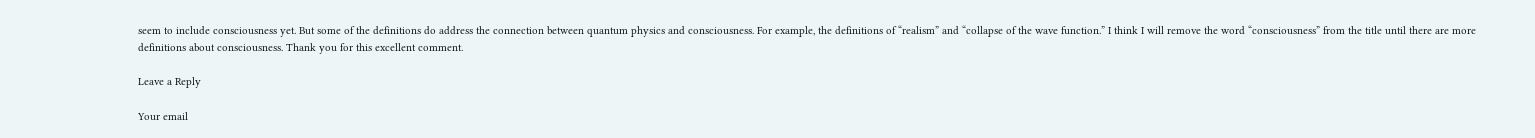seem to include consciousness yet. But some of the definitions do address the connection between quantum physics and consciousness. For example, the definitions of “realism” and “collapse of the wave function.” I think I will remove the word “consciousness” from the title until there are more definitions about consciousness. Thank you for this excellent comment.

Leave a Reply

Your email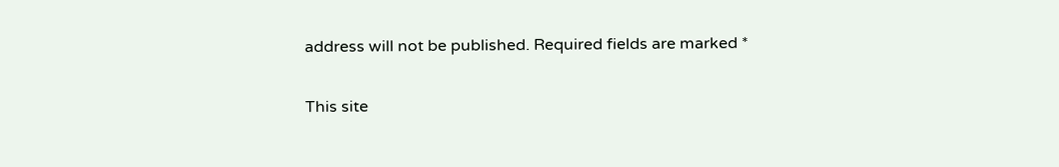address will not be published. Required fields are marked *

This site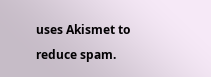uses Akismet to reduce spam.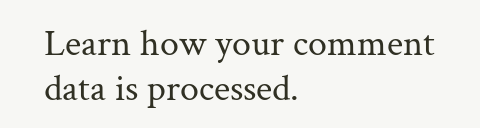Learn how your comment data is processed.